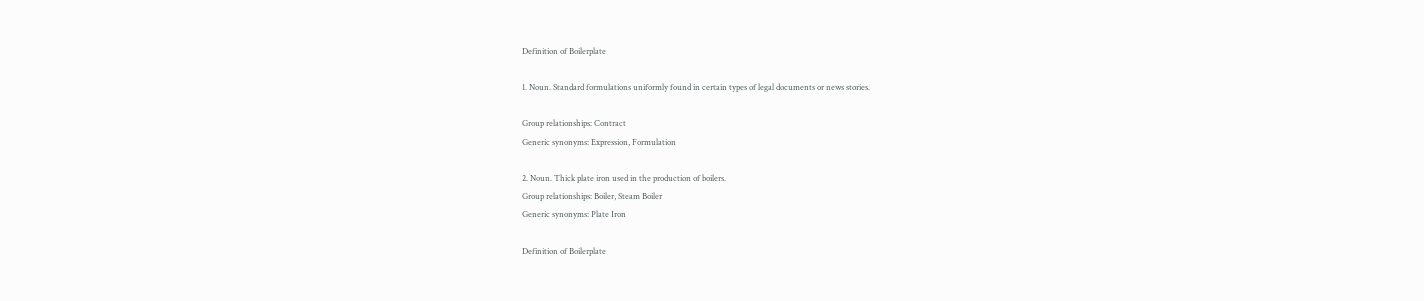Definition of Boilerplate

1. Noun. Standard formulations uniformly found in certain types of legal documents or news stories.

Group relationships: Contract
Generic synonyms: Expression, Formulation

2. Noun. Thick plate iron used in the production of boilers.
Group relationships: Boiler, Steam Boiler
Generic synonyms: Plate Iron

Definition of Boilerplate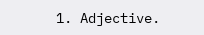1. Adjective.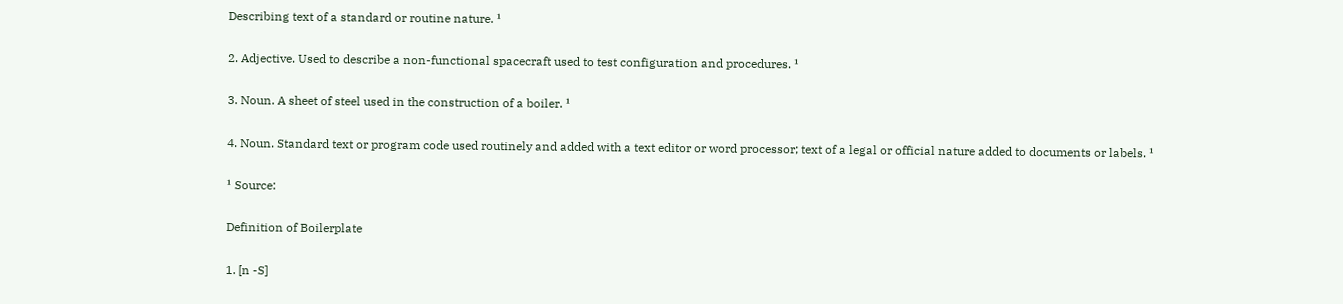Describing text of a standard or routine nature. ¹

2. Adjective. Used to describe a non-functional spacecraft used to test configuration and procedures. ¹

3. Noun. A sheet of steel used in the construction of a boiler. ¹

4. Noun. Standard text or program code used routinely and added with a text editor or word processor; text of a legal or official nature added to documents or labels. ¹

¹ Source:

Definition of Boilerplate

1. [n -S]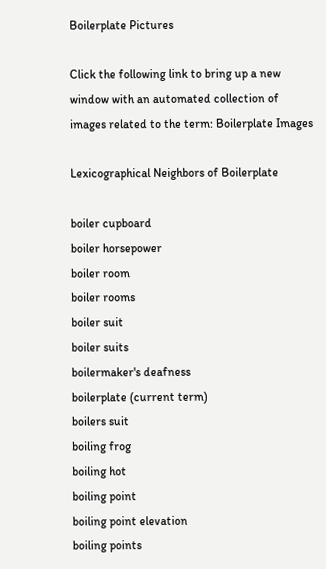Boilerplate Pictures

Click the following link to bring up a new window with an automated collection of images related to the term: Boilerplate Images

Lexicographical Neighbors of Boilerplate

boiler cupboard
boiler horsepower
boiler room
boiler rooms
boiler suit
boiler suits
boilermaker's deafness
boilerplate (current term)
boilers suit
boiling frog
boiling hot
boiling point
boiling point elevation
boiling points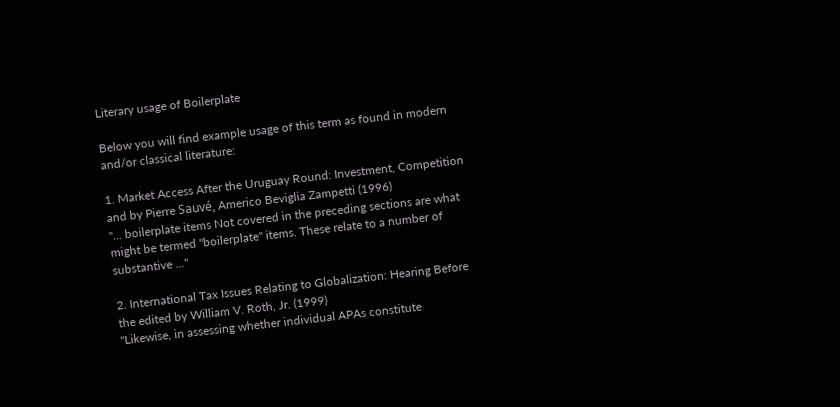Literary usage of Boilerplate

Below you will find example usage of this term as found in modern and/or classical literature:

1. Market Access After the Uruguay Round: Investment, Competition and by Pierre Sauvé, Americo Beviglia Zampetti (1996)
"... boilerplate items Not covered in the preceding sections are what might be termed "boilerplate" items. These relate to a number of substantive ..."

2. International Tax Issues Relating to Globalization: Hearing Before the edited by William V. Roth, Jr. (1999)
"Likewise, in assessing whether individual APAs constitute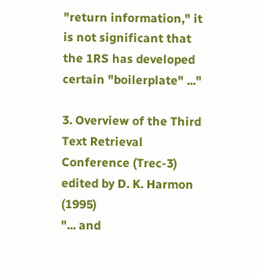"return information," it is not significant that the 1RS has developed certain "boilerplate" ..."

3. Overview of the Third Text Retrieval Conference (Trec-3) edited by D. K. Harmon (1995)
"... and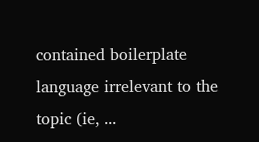contained boilerplate language irrelevant to the topic (ie, ...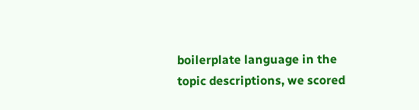boilerplate language in the topic descriptions, we scored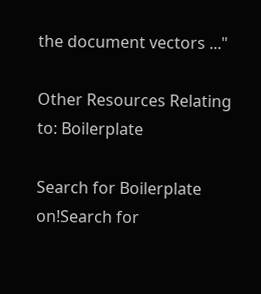the document vectors ..."

Other Resources Relating to: Boilerplate

Search for Boilerplate on!Search for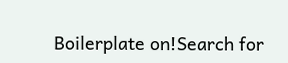Boilerplate on!Search for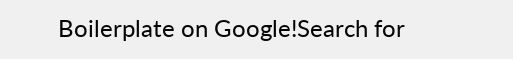Boilerplate on Google!Search for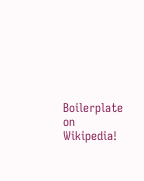Boilerplate on Wikipedia!